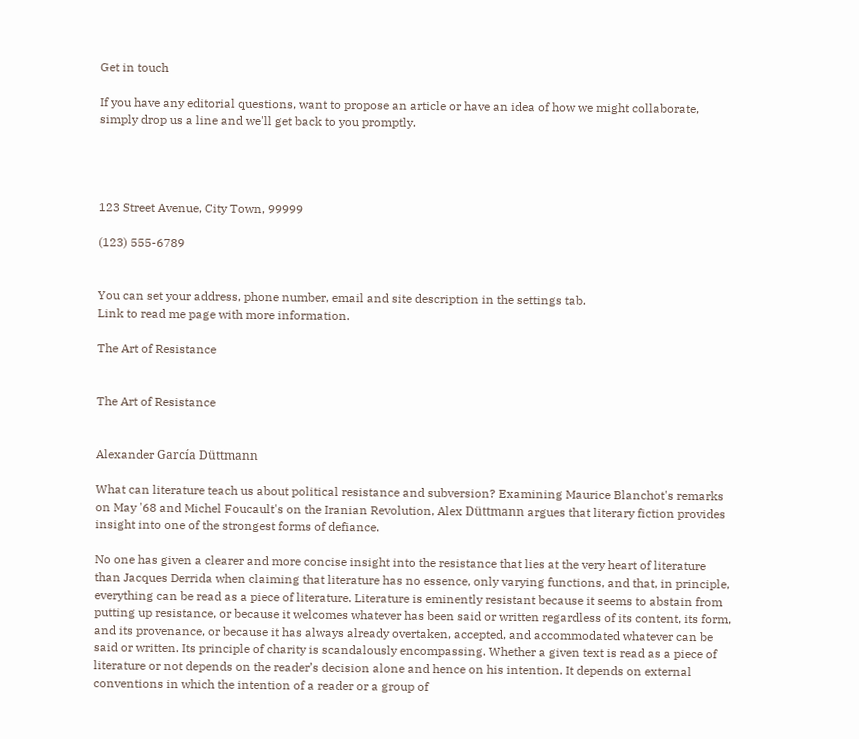Get in touch

If you have any editorial questions, want to propose an article or have an idea of how we might collaborate, simply drop us a line and we'll get back to you promptly.




123 Street Avenue, City Town, 99999

(123) 555-6789


You can set your address, phone number, email and site description in the settings tab.
Link to read me page with more information.

The Art of Resistance


The Art of Resistance


Alexander García Düttmann

What can literature teach us about political resistance and subversion? Examining Maurice Blanchot's remarks on May '68 and Michel Foucault's on the Iranian Revolution, Alex Düttmann argues that literary fiction provides insight into one of the strongest forms of defiance.

No one has given a clearer and more concise insight into the resistance that lies at the very heart of literature than Jacques Derrida when claiming that literature has no essence, only varying functions, and that, in principle, everything can be read as a piece of literature. Literature is eminently resistant because it seems to abstain from putting up resistance, or because it welcomes whatever has been said or written regardless of its content, its form, and its provenance, or because it has always already overtaken, accepted, and accommodated whatever can be said or written. Its principle of charity is scandalously encompassing. Whether a given text is read as a piece of literature or not depends on the reader’s decision alone and hence on his intention. It depends on external conventions in which the intention of a reader or a group of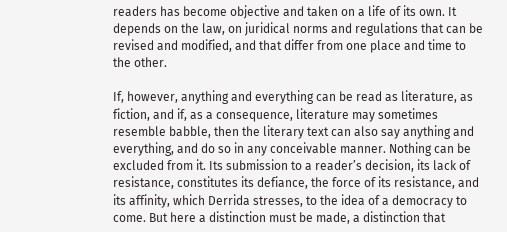readers has become objective and taken on a life of its own. It depends on the law, on juridical norms and regulations that can be revised and modified, and that differ from one place and time to the other.

If, however, anything and everything can be read as literature, as fiction, and if, as a consequence, literature may sometimes resemble babble, then the literary text can also say anything and everything, and do so in any conceivable manner. Nothing can be excluded from it. Its submission to a reader’s decision, its lack of resistance, constitutes its defiance, the force of its resistance, and its affinity, which Derrida stresses, to the idea of a democracy to come. But here a distinction must be made, a distinction that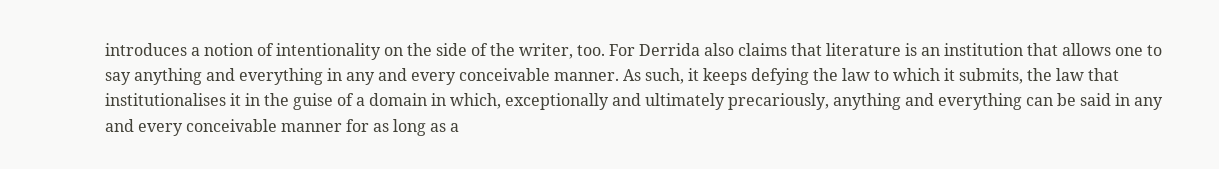introduces a notion of intentionality on the side of the writer, too. For Derrida also claims that literature is an institution that allows one to say anything and everything in any and every conceivable manner. As such, it keeps defying the law to which it submits, the law that institutionalises it in the guise of a domain in which, exceptionally and ultimately precariously, anything and everything can be said in any and every conceivable manner for as long as a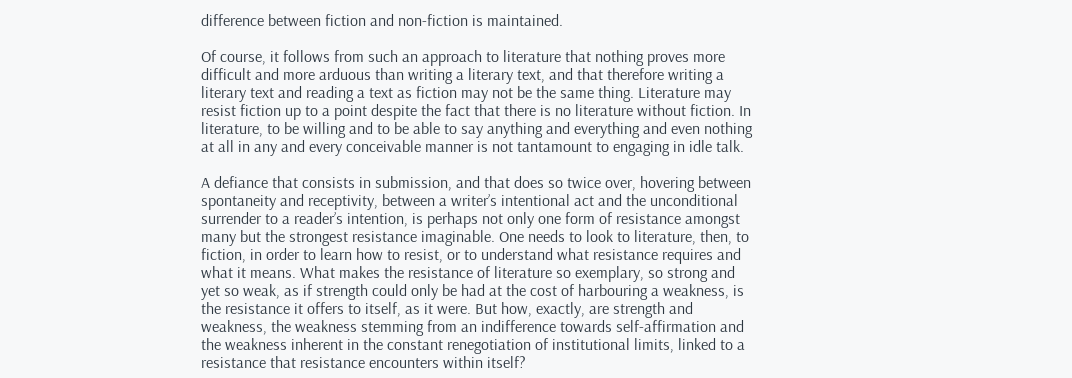difference between fiction and non-fiction is maintained.

Of course, it follows from such an approach to literature that nothing proves more difficult and more arduous than writing a literary text, and that therefore writing a literary text and reading a text as fiction may not be the same thing. Literature may resist fiction up to a point despite the fact that there is no literature without fiction. In literature, to be willing and to be able to say anything and everything and even nothing at all in any and every conceivable manner is not tantamount to engaging in idle talk.

A defiance that consists in submission, and that does so twice over, hovering between spontaneity and receptivity, between a writer’s intentional act and the unconditional surrender to a reader’s intention, is perhaps not only one form of resistance amongst many but the strongest resistance imaginable. One needs to look to literature, then, to fiction, in order to learn how to resist, or to understand what resistance requires and what it means. What makes the resistance of literature so exemplary, so strong and yet so weak, as if strength could only be had at the cost of harbouring a weakness, is the resistance it offers to itself, as it were. But how, exactly, are strength and weakness, the weakness stemming from an indifference towards self-affirmation and the weakness inherent in the constant renegotiation of institutional limits, linked to a resistance that resistance encounters within itself?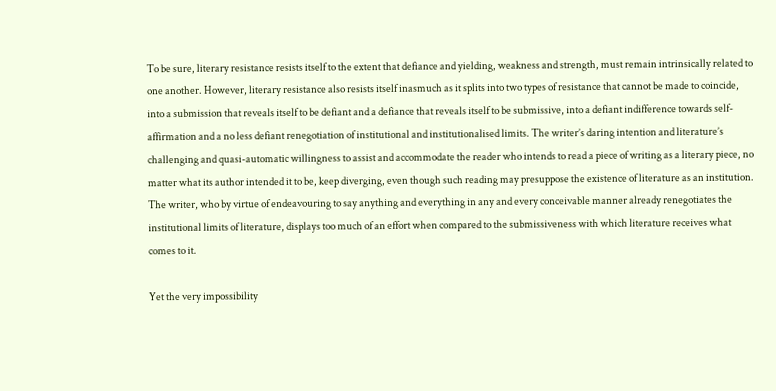To be sure, literary resistance resists itself to the extent that defiance and yielding, weakness and strength, must remain intrinsically related to one another. However, literary resistance also resists itself inasmuch as it splits into two types of resistance that cannot be made to coincide, into a submission that reveals itself to be defiant and a defiance that reveals itself to be submissive, into a defiant indifference towards self-affirmation and a no less defiant renegotiation of institutional and institutionalised limits. The writer’s daring intention and literature’s challenging and quasi-automatic willingness to assist and accommodate the reader who intends to read a piece of writing as a literary piece, no matter what its author intended it to be, keep diverging, even though such reading may presuppose the existence of literature as an institution. The writer, who by virtue of endeavouring to say anything and everything in any and every conceivable manner already renegotiates the institutional limits of literature, displays too much of an effort when compared to the submissiveness with which literature receives what comes to it.

Yet the very impossibility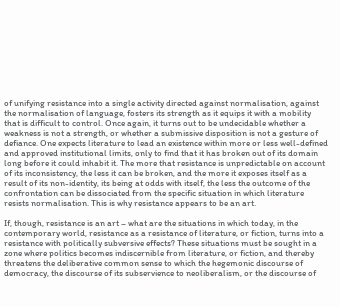of unifying resistance into a single activity directed against normalisation, against the normalisation of language, fosters its strength as it equips it with a mobility that is difficult to control. Once again, it turns out to be undecidable whether a weakness is not a strength, or whether a submissive disposition is not a gesture of defiance. One expects literature to lead an existence within more or less well-defined and approved institutional limits, only to find that it has broken out of its domain long before it could inhabit it. The more that resistance is unpredictable on account of its inconsistency, the less it can be broken, and the more it exposes itself as a result of its non-identity, its being at odds with itself, the less the outcome of the confrontation can be dissociated from the specific situation in which literature resists normalisation. This is why resistance appears to be an art.

If, though, resistance is an art – what are the situations in which today, in the contemporary world, resistance as a resistance of literature, or fiction, turns into a resistance with politically subversive effects? These situations must be sought in a zone where politics becomes indiscernible from literature, or fiction, and thereby threatens the deliberative common sense to which the hegemonic discourse of democracy, the discourse of its subservience to neoliberalism, or the discourse of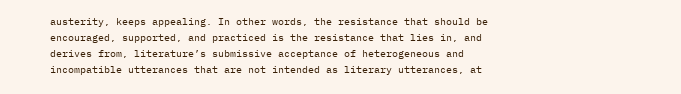austerity, keeps appealing. In other words, the resistance that should be encouraged, supported, and practiced is the resistance that lies in, and derives from, literature’s submissive acceptance of heterogeneous and incompatible utterances that are not intended as literary utterances, at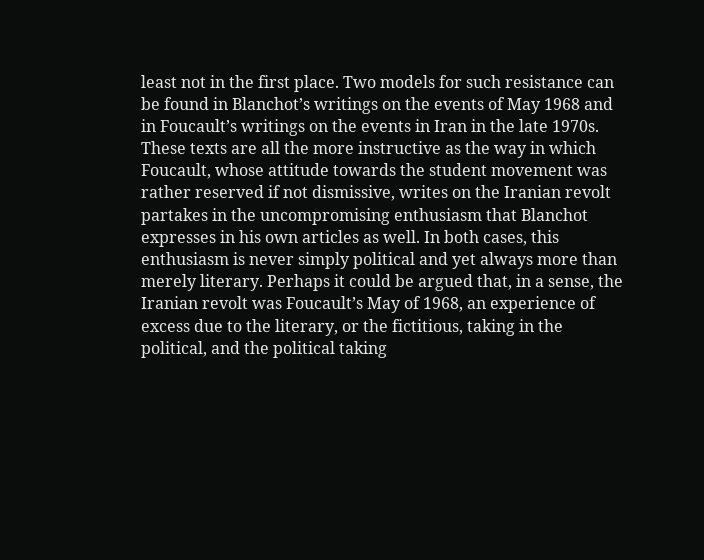least not in the first place. Two models for such resistance can be found in Blanchot’s writings on the events of May 1968 and in Foucault’s writings on the events in Iran in the late 1970s. These texts are all the more instructive as the way in which Foucault, whose attitude towards the student movement was rather reserved if not dismissive, writes on the Iranian revolt partakes in the uncompromising enthusiasm that Blanchot expresses in his own articles as well. In both cases, this enthusiasm is never simply political and yet always more than merely literary. Perhaps it could be argued that, in a sense, the Iranian revolt was Foucault’s May of 1968, an experience of excess due to the literary, or the fictitious, taking in the political, and the political taking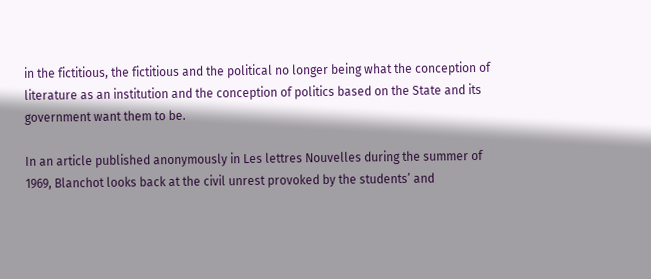in the fictitious, the fictitious and the political no longer being what the conception of literature as an institution and the conception of politics based on the State and its government want them to be.

In an article published anonymously in Les lettres Nouvelles during the summer of 1969, Blanchot looks back at the civil unrest provoked by the students’ and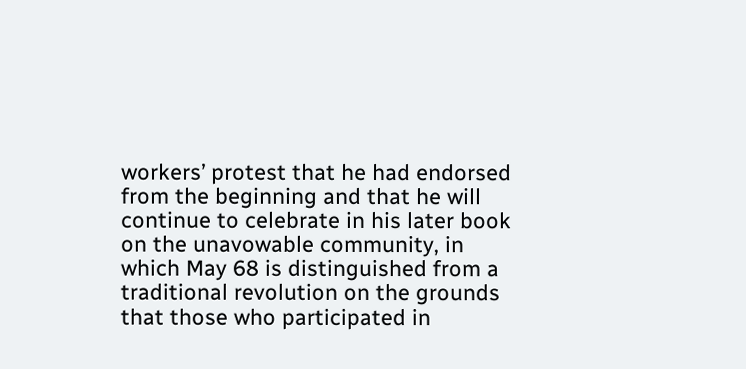workers’ protest that he had endorsed from the beginning and that he will continue to celebrate in his later book on the unavowable community, in which May 68 is distinguished from a traditional revolution on the grounds that those who participated in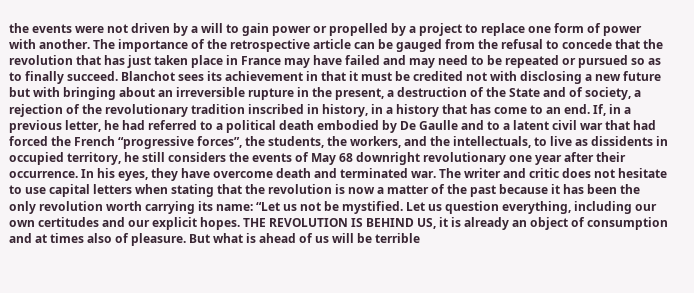the events were not driven by a will to gain power or propelled by a project to replace one form of power with another. The importance of the retrospective article can be gauged from the refusal to concede that the revolution that has just taken place in France may have failed and may need to be repeated or pursued so as to finally succeed. Blanchot sees its achievement in that it must be credited not with disclosing a new future but with bringing about an irreversible rupture in the present, a destruction of the State and of society, a rejection of the revolutionary tradition inscribed in history, in a history that has come to an end. If, in a previous letter, he had referred to a political death embodied by De Gaulle and to a latent civil war that had forced the French “progressive forces”, the students, the workers, and the intellectuals, to live as dissidents in occupied territory, he still considers the events of May 68 downright revolutionary one year after their occurrence. In his eyes, they have overcome death and terminated war. The writer and critic does not hesitate to use capital letters when stating that the revolution is now a matter of the past because it has been the only revolution worth carrying its name: “Let us not be mystified. Let us question everything, including our own certitudes and our explicit hopes. THE REVOLUTION IS BEHIND US, it is already an object of consumption and at times also of pleasure. But what is ahead of us will be terrible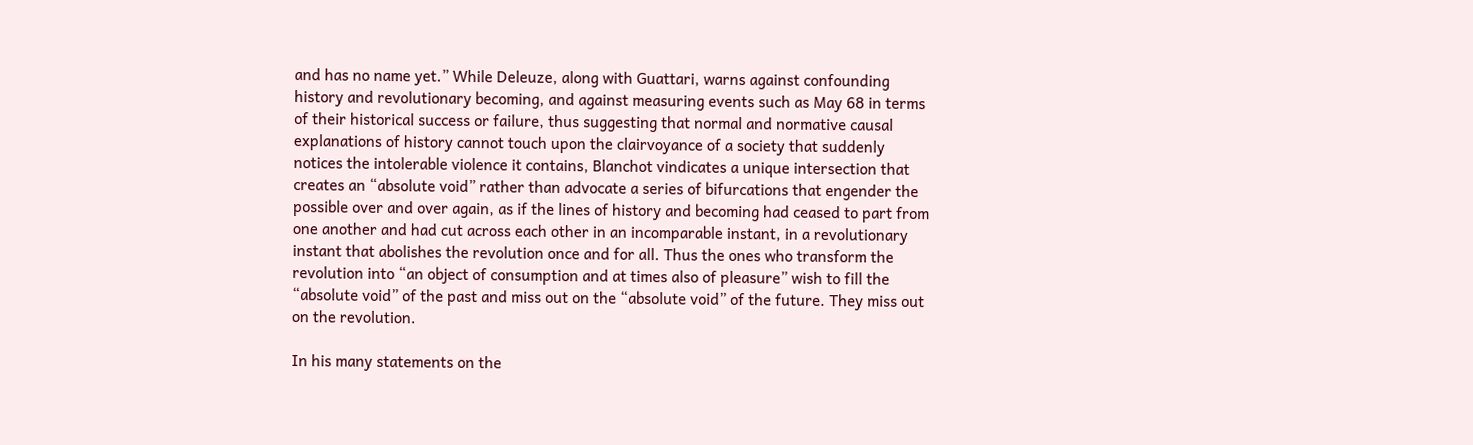and has no name yet.” While Deleuze, along with Guattari, warns against confounding history and revolutionary becoming, and against measuring events such as May 68 in terms of their historical success or failure, thus suggesting that normal and normative causal explanations of history cannot touch upon the clairvoyance of a society that suddenly notices the intolerable violence it contains, Blanchot vindicates a unique intersection that creates an “absolute void” rather than advocate a series of bifurcations that engender the possible over and over again, as if the lines of history and becoming had ceased to part from one another and had cut across each other in an incomparable instant, in a revolutionary instant that abolishes the revolution once and for all. Thus the ones who transform the revolution into “an object of consumption and at times also of pleasure” wish to fill the “absolute void” of the past and miss out on the “absolute void” of the future. They miss out on the revolution.

In his many statements on the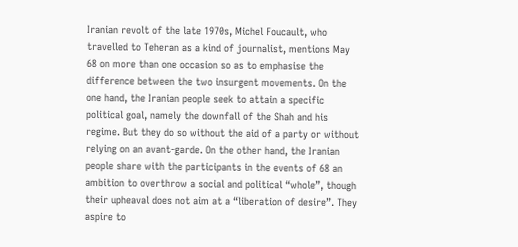Iranian revolt of the late 1970s, Michel Foucault, who travelled to Teheran as a kind of journalist, mentions May 68 on more than one occasion so as to emphasise the difference between the two insurgent movements. On the one hand, the Iranian people seek to attain a specific political goal, namely the downfall of the Shah and his regime. But they do so without the aid of a party or without relying on an avant-garde. On the other hand, the Iranian people share with the participants in the events of 68 an ambition to overthrow a social and political “whole”, though their upheaval does not aim at a “liberation of desire”. They aspire to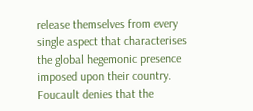release themselves from every single aspect that characterises the global hegemonic presence imposed upon their country. Foucault denies that the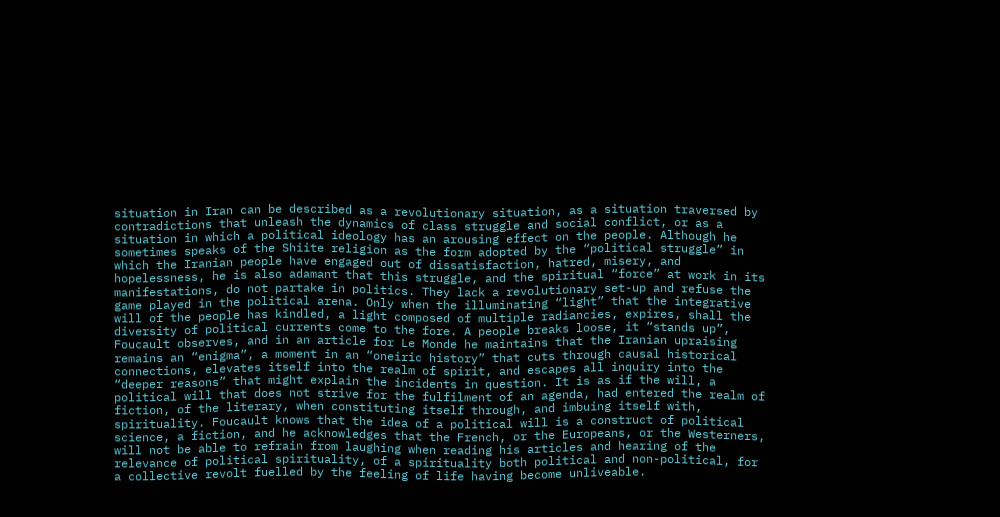situation in Iran can be described as a revolutionary situation, as a situation traversed by contradictions that unleash the dynamics of class struggle and social conflict, or as a situation in which a political ideology has an arousing effect on the people. Although he sometimes speaks of the Shiite religion as the form adopted by the “political struggle” in which the Iranian people have engaged out of dissatisfaction, hatred, misery, and hopelessness, he is also adamant that this struggle, and the spiritual “force” at work in its manifestations, do not partake in politics. They lack a revolutionary set-up and refuse the game played in the political arena. Only when the illuminating “light” that the integrative will of the people has kindled, a light composed of multiple radiancies, expires, shall the diversity of political currents come to the fore. A people breaks loose, it “stands up”, Foucault observes, and in an article for Le Monde he maintains that the Iranian upraising remains an “enigma”, a moment in an “oneiric history” that cuts through causal historical connections, elevates itself into the realm of spirit, and escapes all inquiry into the “deeper reasons” that might explain the incidents in question. It is as if the will, a political will that does not strive for the fulfilment of an agenda, had entered the realm of fiction, of the literary, when constituting itself through, and imbuing itself with, spirituality. Foucault knows that the idea of a political will is a construct of political science, a fiction, and he acknowledges that the French, or the Europeans, or the Westerners, will not be able to refrain from laughing when reading his articles and hearing of the relevance of political spirituality, of a spirituality both political and non-political, for a collective revolt fuelled by the feeling of life having become unliveable.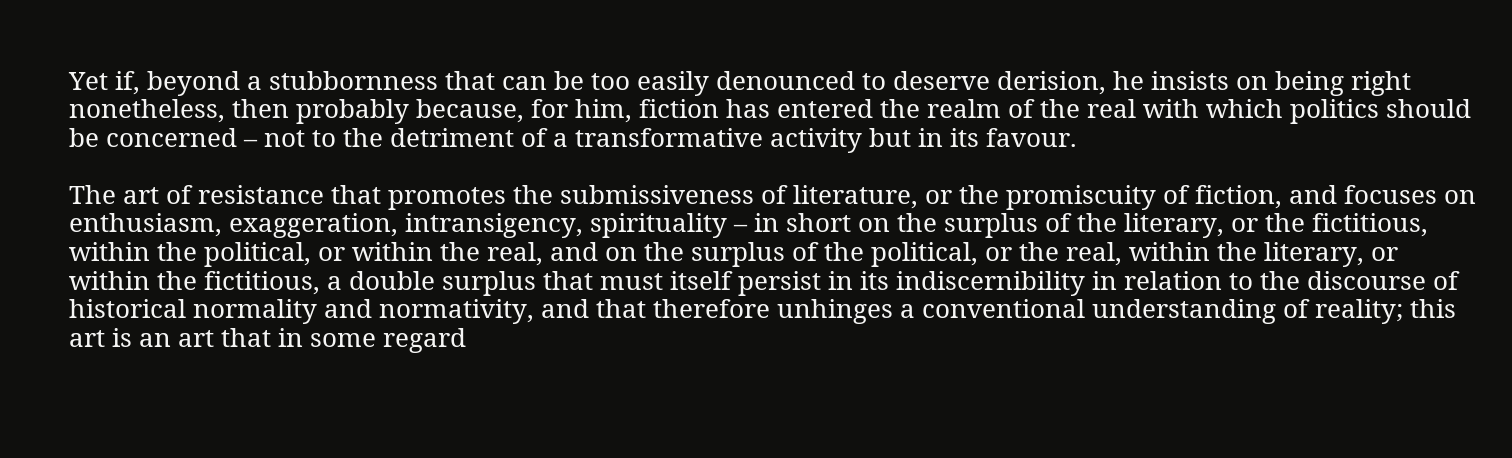Yet if, beyond a stubbornness that can be too easily denounced to deserve derision, he insists on being right nonetheless, then probably because, for him, fiction has entered the realm of the real with which politics should be concerned – not to the detriment of a transformative activity but in its favour.

The art of resistance that promotes the submissiveness of literature, or the promiscuity of fiction, and focuses on enthusiasm, exaggeration, intransigency, spirituality – in short on the surplus of the literary, or the fictitious, within the political, or within the real, and on the surplus of the political, or the real, within the literary, or within the fictitious, a double surplus that must itself persist in its indiscernibility in relation to the discourse of historical normality and normativity, and that therefore unhinges a conventional understanding of reality; this art is an art that in some regard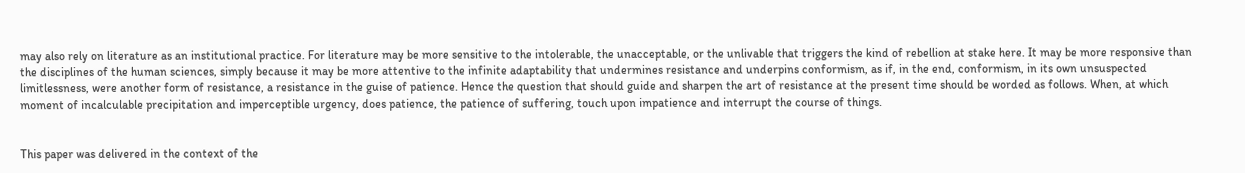may also rely on literature as an institutional practice. For literature may be more sensitive to the intolerable, the unacceptable, or the unlivable that triggers the kind of rebellion at stake here. It may be more responsive than the disciplines of the human sciences, simply because it may be more attentive to the infinite adaptability that undermines resistance and underpins conformism, as if, in the end, conformism, in its own unsuspected limitlessness, were another form of resistance, a resistance in the guise of patience. Hence the question that should guide and sharpen the art of resistance at the present time should be worded as follows. When, at which moment of incalculable precipitation and imperceptible urgency, does patience, the patience of suffering, touch upon impatience and interrupt the course of things.


This paper was delivered in the context of the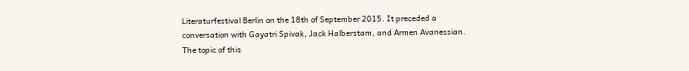Literaturfestival Berlin on the 18th of September 2015. It preceded a conversation with Gayatri Spivak, Jack Halberstam, and Armen Avanessian. The topic of this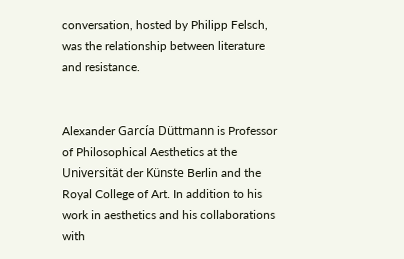conversation, hosted by Philipp Felsch, was the relationship between literature and resistance.


Alexander García Düttmann is Professor of Philosophical Aesthetics at the Universität der Künste Berlin and the Royal College of Art. In addition to his work in aesthetics and his collaborations with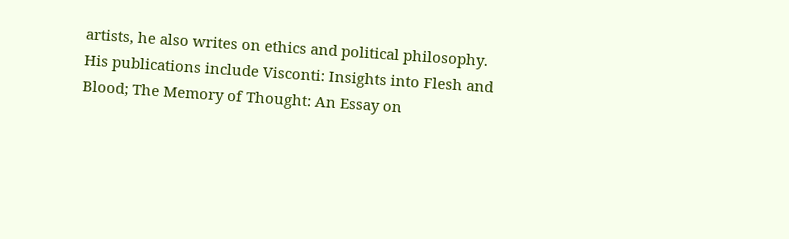artists, he also writes on ethics and political philosophy. His publications include Visconti: Insights into Flesh and Blood; The Memory of Thought: An Essay on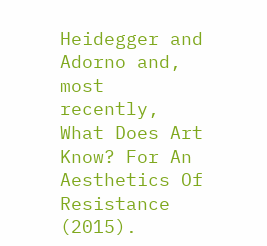Heidegger and Adorno and, most recently, What Does Art Know? For An Aesthetics Of Resistance (2015).